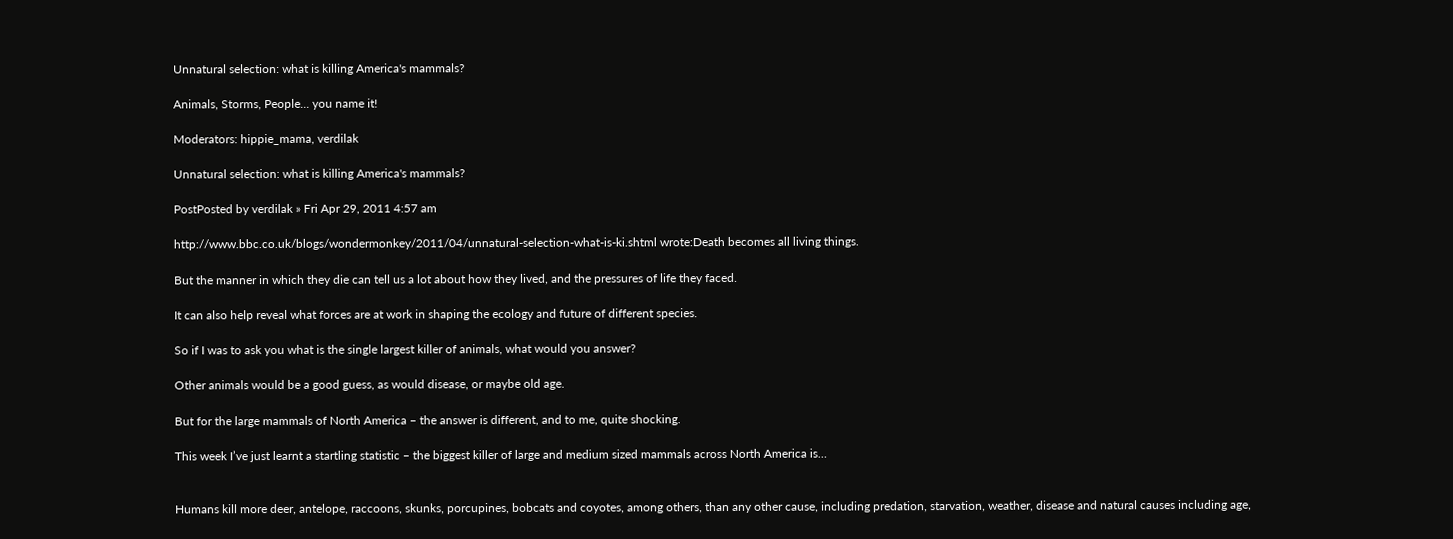Unnatural selection: what is killing America's mammals?

Animals, Storms, People... you name it!

Moderators: hippie_mama, verdilak

Unnatural selection: what is killing America's mammals?

PostPosted by verdilak » Fri Apr 29, 2011 4:57 am

http://www.bbc.co.uk/blogs/wondermonkey/2011/04/unnatural-selection-what-is-ki.shtml wrote:Death becomes all living things.

But the manner in which they die can tell us a lot about how they lived, and the pressures of life they faced.

It can also help reveal what forces are at work in shaping the ecology and future of different species.

So if I was to ask you what is the single largest killer of animals, what would you answer?

Other animals would be a good guess, as would disease, or maybe old age.

But for the large mammals of North America – the answer is different, and to me, quite shocking.

This week I’ve just learnt a startling statistic – the biggest killer of large and medium sized mammals across North America is…


Humans kill more deer, antelope, raccoons, skunks, porcupines, bobcats and coyotes, among others, than any other cause, including predation, starvation, weather, disease and natural causes including age,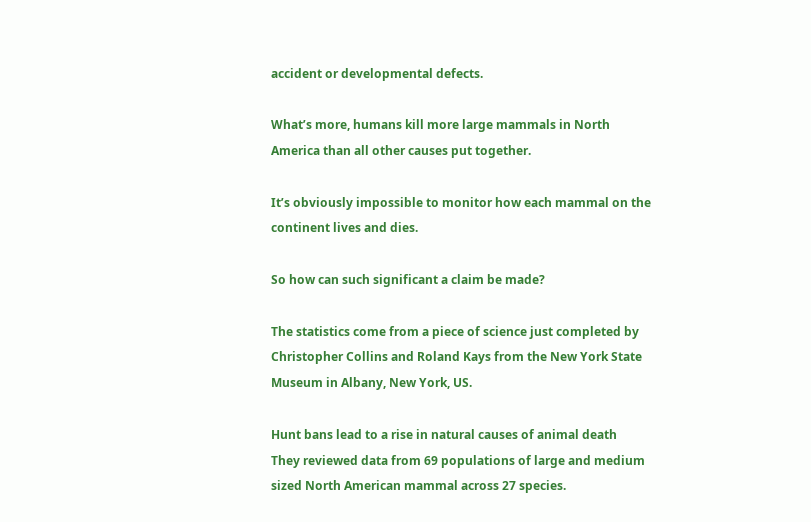accident or developmental defects.

What’s more, humans kill more large mammals in North America than all other causes put together.

It’s obviously impossible to monitor how each mammal on the continent lives and dies.

So how can such significant a claim be made?

The statistics come from a piece of science just completed by Christopher Collins and Roland Kays from the New York State Museum in Albany, New York, US.

Hunt bans lead to a rise in natural causes of animal death
They reviewed data from 69 populations of large and medium sized North American mammal across 27 species.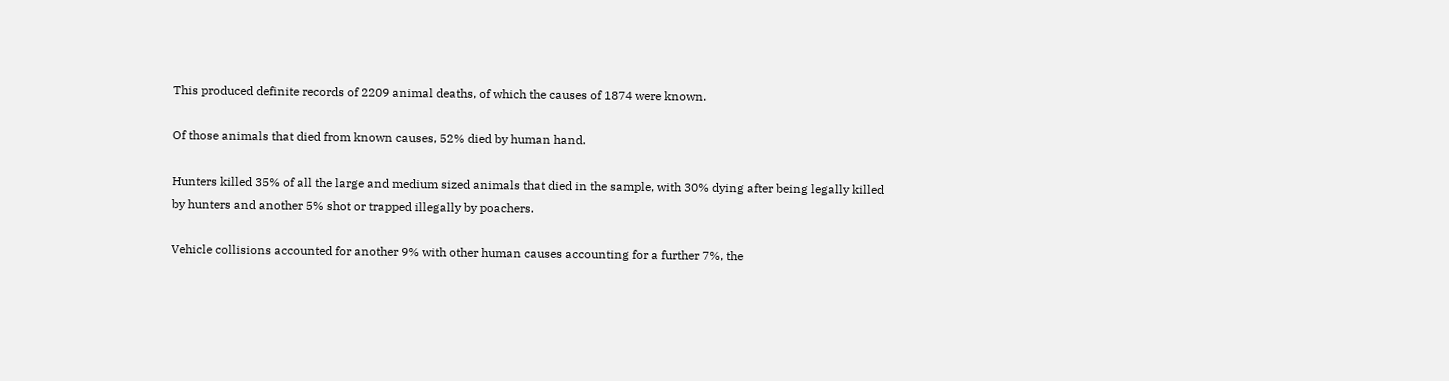This produced definite records of 2209 animal deaths, of which the causes of 1874 were known.

Of those animals that died from known causes, 52% died by human hand.

Hunters killed 35% of all the large and medium sized animals that died in the sample, with 30% dying after being legally killed by hunters and another 5% shot or trapped illegally by poachers.

Vehicle collisions accounted for another 9% with other human causes accounting for a further 7%, the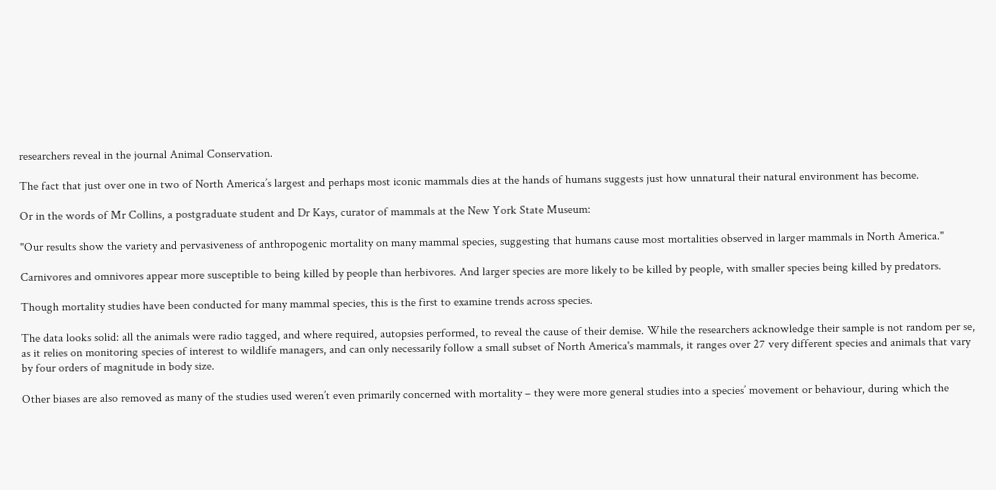researchers reveal in the journal Animal Conservation.

The fact that just over one in two of North America’s largest and perhaps most iconic mammals dies at the hands of humans suggests just how unnatural their natural environment has become.

Or in the words of Mr Collins, a postgraduate student and Dr Kays, curator of mammals at the New York State Museum:

"Our results show the variety and pervasiveness of anthropogenic mortality on many mammal species, suggesting that humans cause most mortalities observed in larger mammals in North America."

Carnivores and omnivores appear more susceptible to being killed by people than herbivores. And larger species are more likely to be killed by people, with smaller species being killed by predators.

Though mortality studies have been conducted for many mammal species, this is the first to examine trends across species.

The data looks solid: all the animals were radio tagged, and where required, autopsies performed, to reveal the cause of their demise. While the researchers acknowledge their sample is not random per se, as it relies on monitoring species of interest to wildlife managers, and can only necessarily follow a small subset of North America's mammals, it ranges over 27 very different species and animals that vary by four orders of magnitude in body size.

Other biases are also removed as many of the studies used weren’t even primarily concerned with mortality – they were more general studies into a species’ movement or behaviour, during which the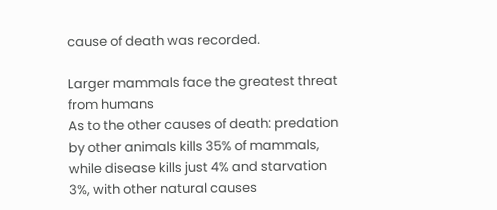cause of death was recorded.

Larger mammals face the greatest threat from humans
As to the other causes of death: predation by other animals kills 35% of mammals, while disease kills just 4% and starvation 3%, with other natural causes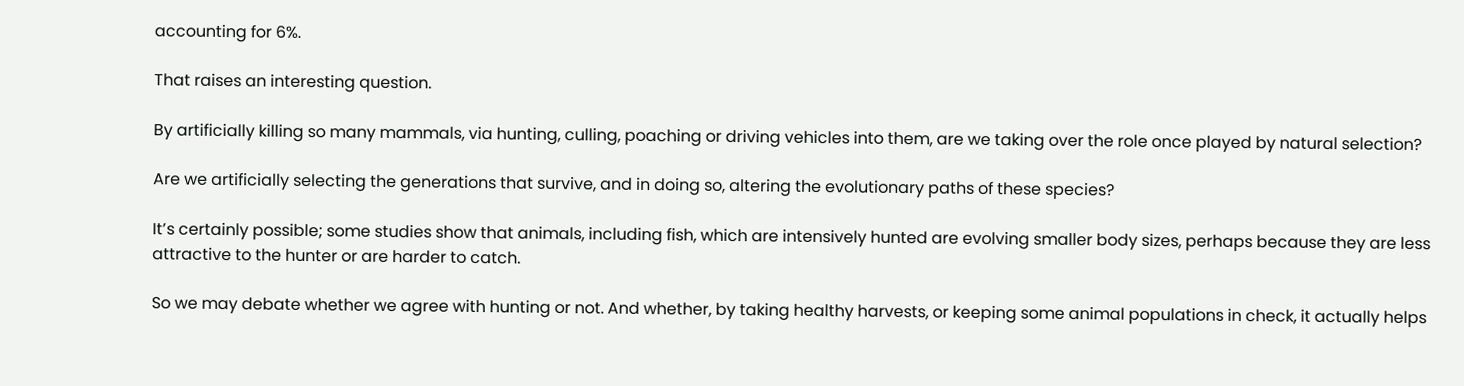accounting for 6%.

That raises an interesting question.

By artificially killing so many mammals, via hunting, culling, poaching or driving vehicles into them, are we taking over the role once played by natural selection?

Are we artificially selecting the generations that survive, and in doing so, altering the evolutionary paths of these species?

It’s certainly possible; some studies show that animals, including fish, which are intensively hunted are evolving smaller body sizes, perhaps because they are less attractive to the hunter or are harder to catch.

So we may debate whether we agree with hunting or not. And whether, by taking healthy harvests, or keeping some animal populations in check, it actually helps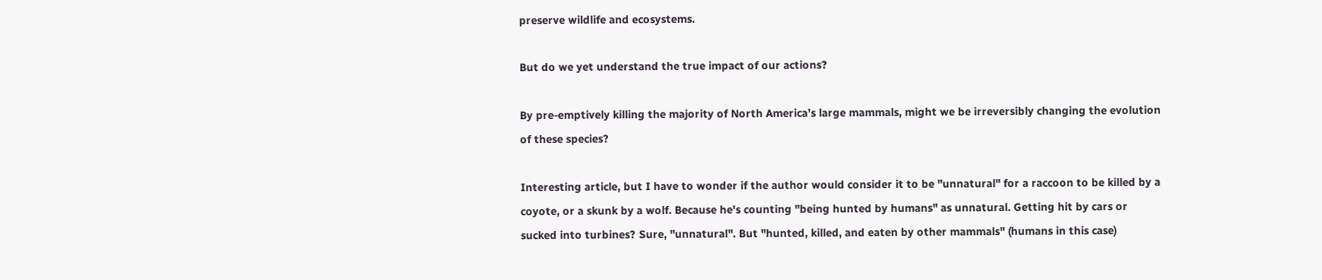preserve wildlife and ecosystems.

But do we yet understand the true impact of our actions?

By pre-emptively killing the majority of North America’s large mammals, might we be irreversibly changing the evolution of these species?

Interesting article, but I have to wonder if the author would consider it to be "unnatural" for a raccoon to be killed by a coyote, or a skunk by a wolf. Because he's counting "being hunted by humans" as unnatural. Getting hit by cars or sucked into turbines? Sure, "unnatural". But "hunted, killed, and eaten by other mammals" (humans in this case)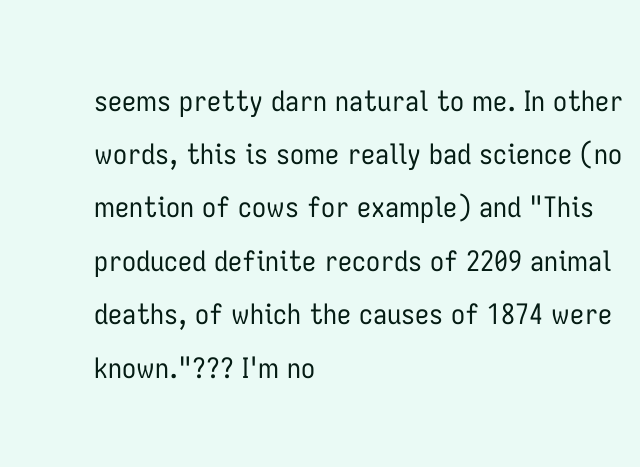seems pretty darn natural to me. In other words, this is some really bad science (no mention of cows for example) and "This produced definite records of 2209 animal deaths, of which the causes of 1874 were known."??? I'm no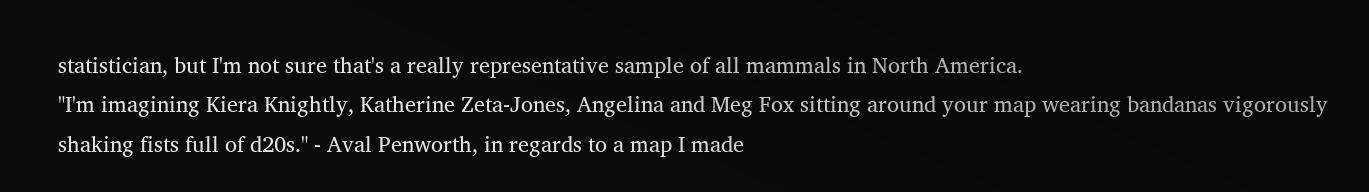statistician, but I'm not sure that's a really representative sample of all mammals in North America.
"I'm imagining Kiera Knightly, Katherine Zeta-Jones, Angelina and Meg Fox sitting around your map wearing bandanas vigorously shaking fists full of d20s." - Aval Penworth, in regards to a map I made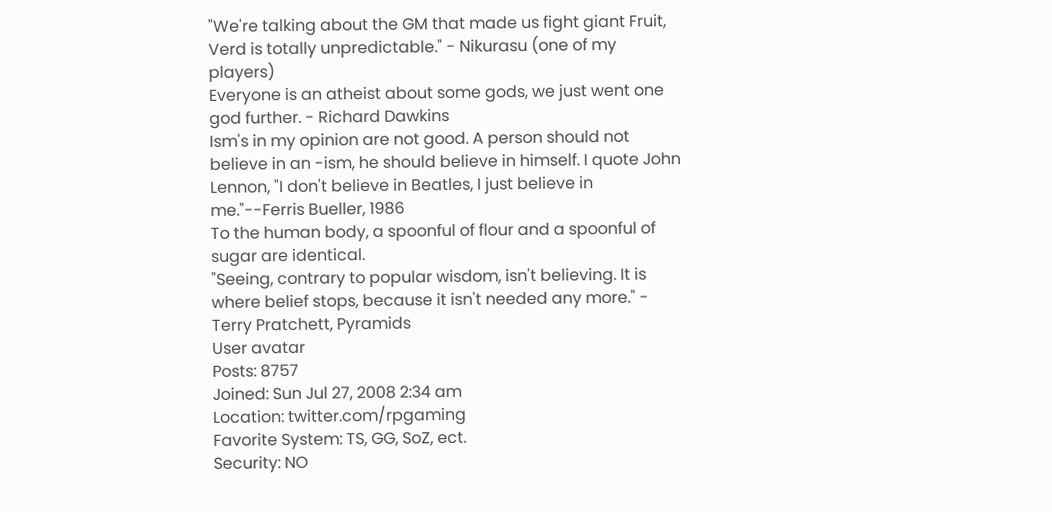"We're talking about the GM that made us fight giant Fruit, Verd is totally unpredictable." - Nikurasu (one of my players)
Everyone is an atheist about some gods, we just went one god further. - Richard Dawkins
Ism's in my opinion are not good. A person should not believe in an -ism, he should believe in himself. I quote John Lennon, "I don't believe in Beatles, I just believe in me."--Ferris Bueller, 1986
To the human body, a spoonful of flour and a spoonful of sugar are identical.
"Seeing, contrary to popular wisdom, isn't believing. It is where belief stops, because it isn't needed any more." - Terry Pratchett, Pyramids
User avatar
Posts: 8757
Joined: Sun Jul 27, 2008 2:34 am
Location: twitter.com/rpgaming
Favorite System: TS, GG, SoZ, ect.
Security: NO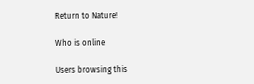Return to Nature!

Who is online

Users browsing this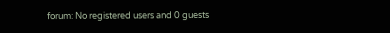forum: No registered users and 0 guests